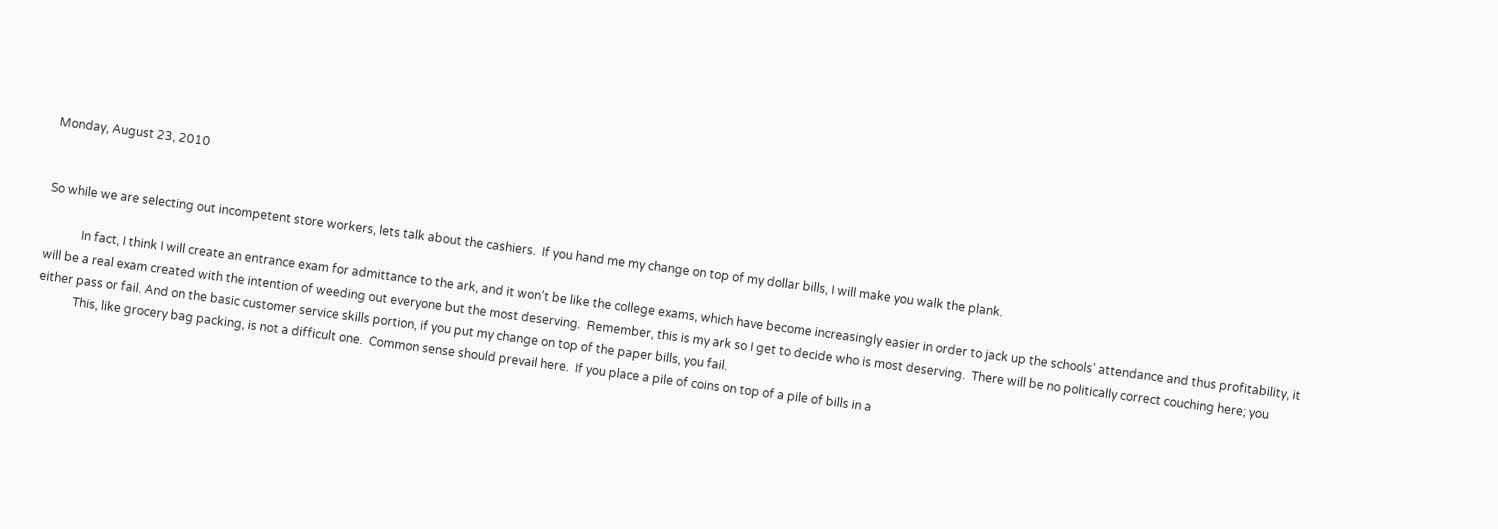Monday, August 23, 2010


So while we are selecting out incompetent store workers, lets talk about the cashiers.  If you hand me my change on top of my dollar bills, I will make you walk the plank.

            In fact, I think I will create an entrance exam for admittance to the ark, and it won’t be like the college exams, which have become increasingly easier in order to jack up the schools’ attendance and thus profitability, it will be a real exam created with the intention of weeding out everyone but the most deserving.  Remember, this is my ark so I get to decide who is most deserving.  There will be no politically correct couching here; you either pass or fail. And on the basic customer service skills portion, if you put my change on top of the paper bills, you fail.
            This, like grocery bag packing, is not a difficult one.  Common sense should prevail here.  If you place a pile of coins on top of a pile of bills in a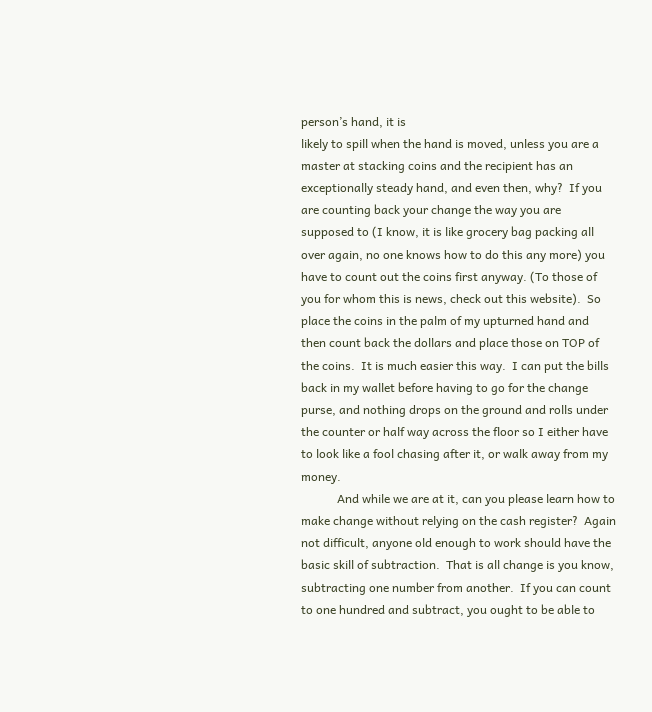person’s hand, it is
likely to spill when the hand is moved, unless you are a master at stacking coins and the recipient has an exceptionally steady hand, and even then, why?  If you are counting back your change the way you are supposed to (I know, it is like grocery bag packing all over again, no one knows how to do this any more) you have to count out the coins first anyway. (To those of you for whom this is news, check out this website).  So place the coins in the palm of my upturned hand and then count back the dollars and place those on TOP of the coins.  It is much easier this way.  I can put the bills back in my wallet before having to go for the change purse, and nothing drops on the ground and rolls under the counter or half way across the floor so I either have to look like a fool chasing after it, or walk away from my money.
            And while we are at it, can you please learn how to make change without relying on the cash register?  Again not difficult, anyone old enough to work should have the basic skill of subtraction.  That is all change is you know, subtracting one number from another.  If you can count to one hundred and subtract, you ought to be able to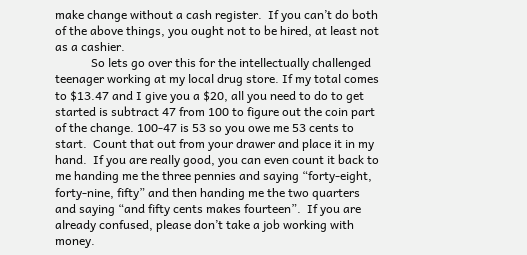make change without a cash register.  If you can’t do both of the above things, you ought not to be hired, at least not as a cashier.
            So lets go over this for the intellectually challenged teenager working at my local drug store. If my total comes to $13.47 and I give you a $20, all you need to do to get started is subtract 47 from 100 to figure out the coin part of the change. 100-47 is 53 so you owe me 53 cents to start.  Count that out from your drawer and place it in my hand.  If you are really good, you can even count it back to me handing me the three pennies and saying “forty-eight, forty-nine, fifty” and then handing me the two quarters and saying “and fifty cents makes fourteen”.  If you are already confused, please don’t take a job working with money.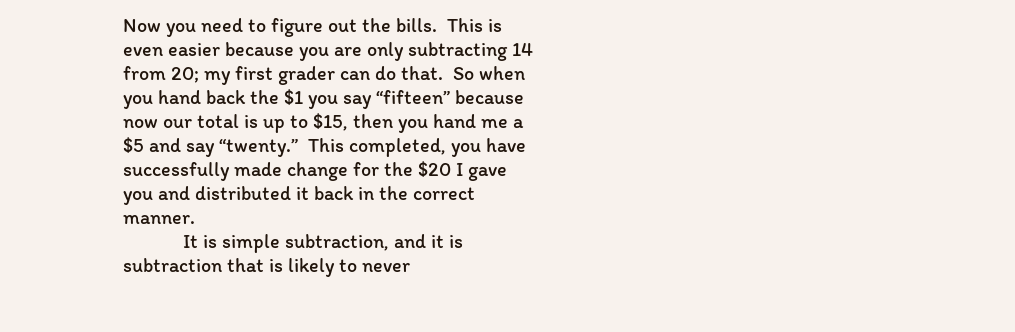Now you need to figure out the bills.  This is even easier because you are only subtracting 14 from 20; my first grader can do that.  So when you hand back the $1 you say “fifteen” because now our total is up to $15, then you hand me a $5 and say “twenty.”  This completed, you have successfully made change for the $20 I gave you and distributed it back in the correct manner.
            It is simple subtraction, and it is subtraction that is likely to never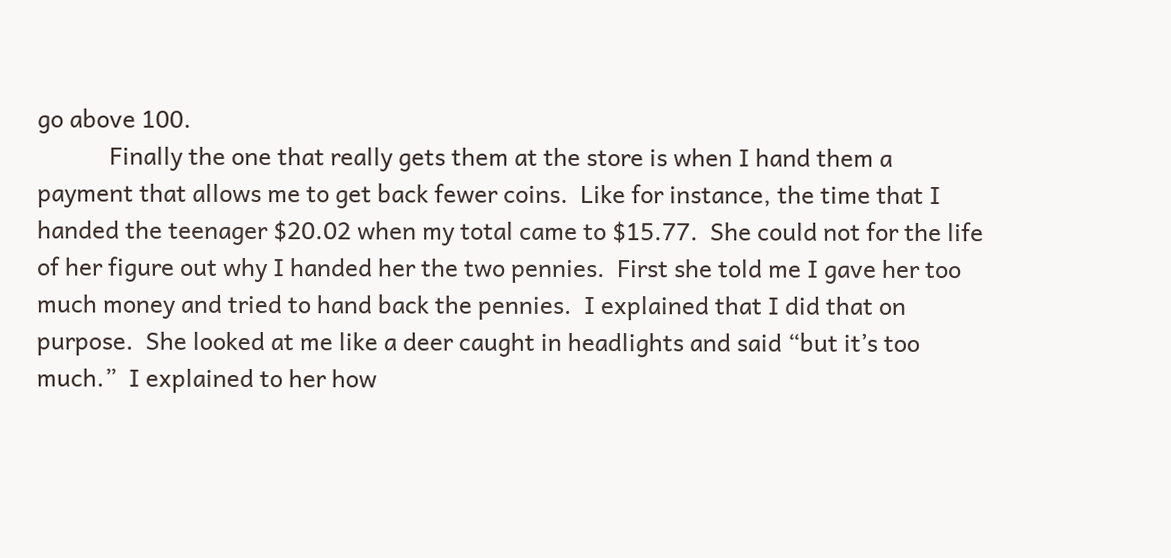go above 100.
            Finally the one that really gets them at the store is when I hand them a payment that allows me to get back fewer coins.  Like for instance, the time that I handed the teenager $20.02 when my total came to $15.77.  She could not for the life of her figure out why I handed her the two pennies.  First she told me I gave her too much money and tried to hand back the pennies.  I explained that I did that on purpose.  She looked at me like a deer caught in headlights and said “but it’s too much.”  I explained to her how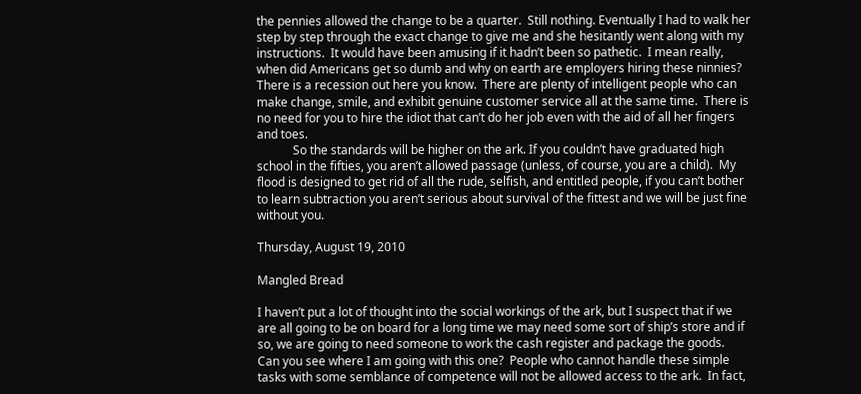the pennies allowed the change to be a quarter.  Still nothing. Eventually I had to walk her step by step through the exact change to give me and she hesitantly went along with my instructions.  It would have been amusing if it hadn’t been so pathetic.  I mean really, when did Americans get so dumb and why on earth are employers hiring these ninnies?  There is a recession out here you know.  There are plenty of intelligent people who can make change, smile, and exhibit genuine customer service all at the same time.  There is no need for you to hire the idiot that can’t do her job even with the aid of all her fingers and toes.
            So the standards will be higher on the ark. If you couldn’t have graduated high school in the fifties, you aren’t allowed passage (unless, of course, you are a child).  My flood is designed to get rid of all the rude, selfish, and entitled people, if you can’t bother to learn subtraction you aren’t serious about survival of the fittest and we will be just fine without you.

Thursday, August 19, 2010

Mangled Bread

I haven’t put a lot of thought into the social workings of the ark, but I suspect that if we are all going to be on board for a long time we may need some sort of ship’s store and if so, we are going to need someone to work the cash register and package the goods.  Can you see where I am going with this one?  People who cannot handle these simple tasks with some semblance of competence will not be allowed access to the ark.  In fact,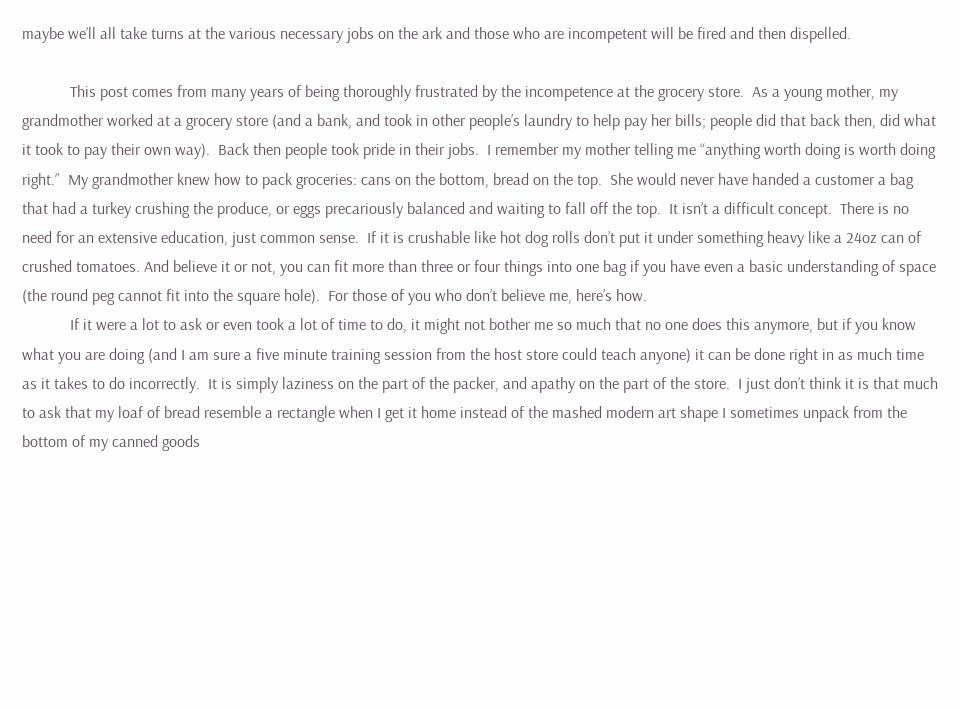maybe we’ll all take turns at the various necessary jobs on the ark and those who are incompetent will be fired and then dispelled.

            This post comes from many years of being thoroughly frustrated by the incompetence at the grocery store.  As a young mother, my grandmother worked at a grocery store (and a bank, and took in other people’s laundry to help pay her bills; people did that back then, did what it took to pay their own way).  Back then people took pride in their jobs.  I remember my mother telling me “anything worth doing is worth doing right.”  My grandmother knew how to pack groceries: cans on the bottom, bread on the top.  She would never have handed a customer a bag that had a turkey crushing the produce, or eggs precariously balanced and waiting to fall off the top.  It isn’t a difficult concept.  There is no need for an extensive education, just common sense.  If it is crushable like hot dog rolls don’t put it under something heavy like a 24oz can of crushed tomatoes. And believe it or not, you can fit more than three or four things into one bag if you have even a basic understanding of space (the round peg cannot fit into the square hole).  For those of you who don’t believe me, here’s how.
            If it were a lot to ask or even took a lot of time to do, it might not bother me so much that no one does this anymore, but if you know what you are doing (and I am sure a five minute training session from the host store could teach anyone) it can be done right in as much time as it takes to do incorrectly.  It is simply laziness on the part of the packer, and apathy on the part of the store.  I just don’t think it is that much to ask that my loaf of bread resemble a rectangle when I get it home instead of the mashed modern art shape I sometimes unpack from the bottom of my canned goods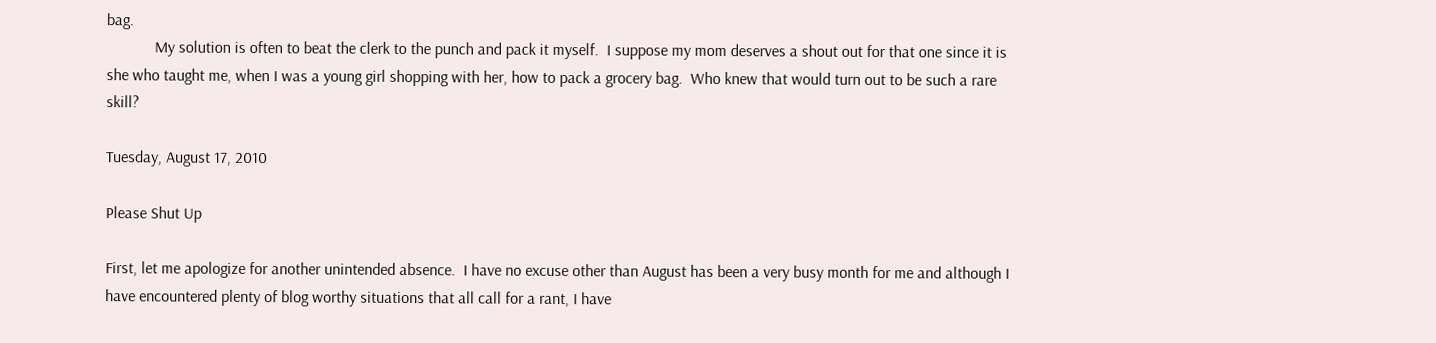bag.
            My solution is often to beat the clerk to the punch and pack it myself.  I suppose my mom deserves a shout out for that one since it is she who taught me, when I was a young girl shopping with her, how to pack a grocery bag.  Who knew that would turn out to be such a rare skill?

Tuesday, August 17, 2010

Please Shut Up

First, let me apologize for another unintended absence.  I have no excuse other than August has been a very busy month for me and although I have encountered plenty of blog worthy situations that all call for a rant, I have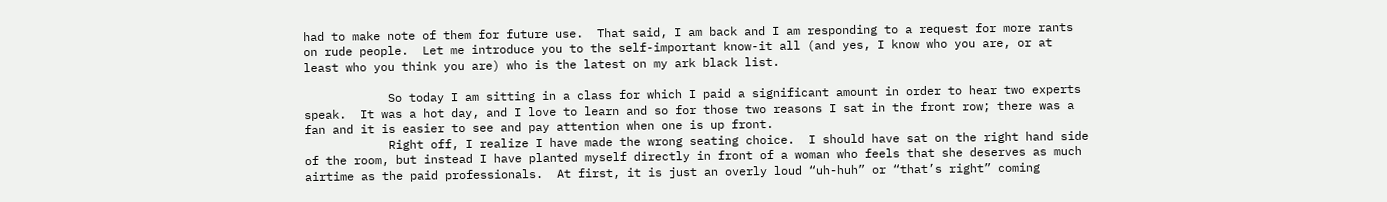had to make note of them for future use.  That said, I am back and I am responding to a request for more rants on rude people.  Let me introduce you to the self-important know-it all (and yes, I know who you are, or at least who you think you are) who is the latest on my ark black list.

            So today I am sitting in a class for which I paid a significant amount in order to hear two experts speak.  It was a hot day, and I love to learn and so for those two reasons I sat in the front row; there was a fan and it is easier to see and pay attention when one is up front.
            Right off, I realize I have made the wrong seating choice.  I should have sat on the right hand side of the room, but instead I have planted myself directly in front of a woman who feels that she deserves as much airtime as the paid professionals.  At first, it is just an overly loud “uh-huh” or “that’s right” coming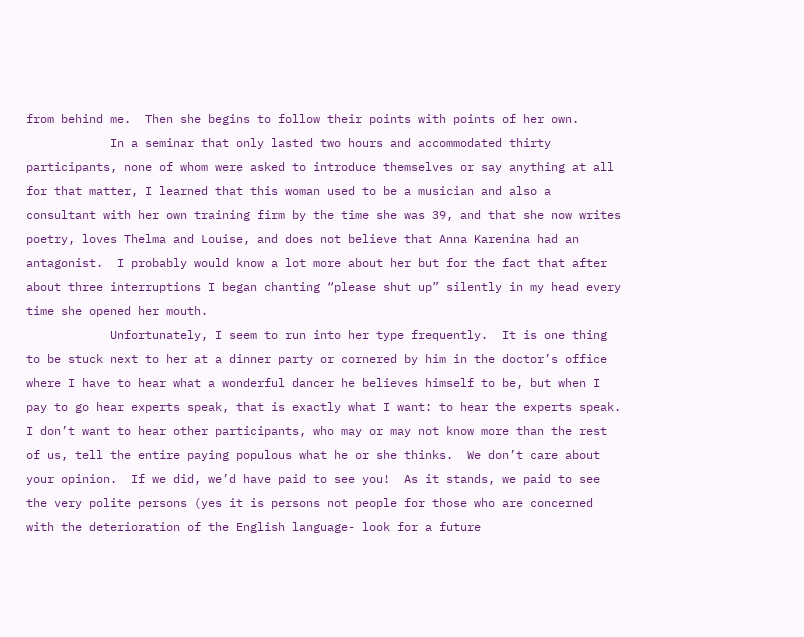from behind me.  Then she begins to follow their points with points of her own.
            In a seminar that only lasted two hours and accommodated thirty participants, none of whom were asked to introduce themselves or say anything at all for that matter, I learned that this woman used to be a musician and also a consultant with her own training firm by the time she was 39, and that she now writes poetry, loves Thelma and Louise, and does not believe that Anna Karenina had an antagonist.  I probably would know a lot more about her but for the fact that after about three interruptions I began chanting “please shut up” silently in my head every time she opened her mouth.
            Unfortunately, I seem to run into her type frequently.  It is one thing to be stuck next to her at a dinner party or cornered by him in the doctor’s office where I have to hear what a wonderful dancer he believes himself to be, but when I pay to go hear experts speak, that is exactly what I want: to hear the experts speak. I don’t want to hear other participants, who may or may not know more than the rest of us, tell the entire paying populous what he or she thinks.  We don’t care about your opinion.  If we did, we’d have paid to see you!  As it stands, we paid to see the very polite persons (yes it is persons not people for those who are concerned with the deterioration of the English language- look for a future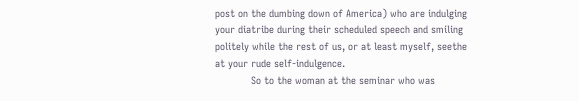post on the dumbing down of America) who are indulging your diatribe during their scheduled speech and smiling politely while the rest of us, or at least myself, seethe at your rude self-indulgence.
            So to the woman at the seminar who was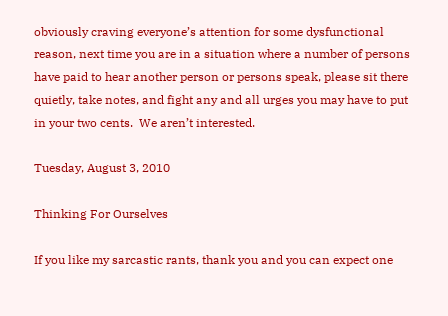obviously craving everyone’s attention for some dysfunctional reason, next time you are in a situation where a number of persons have paid to hear another person or persons speak, please sit there quietly, take notes, and fight any and all urges you may have to put in your two cents.  We aren’t interested.

Tuesday, August 3, 2010

Thinking For Ourselves

If you like my sarcastic rants, thank you and you can expect one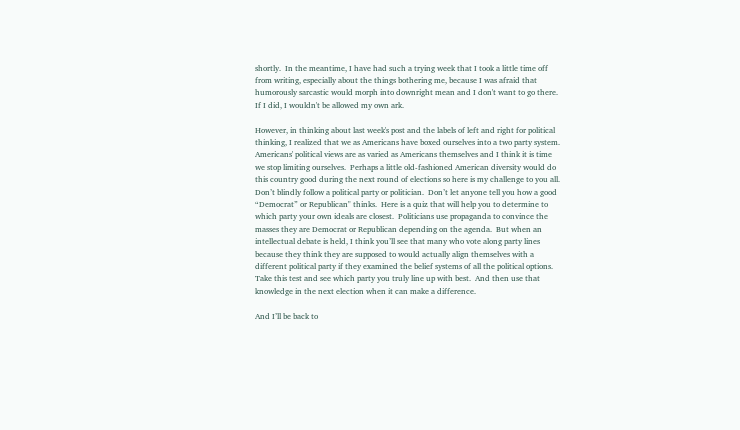shortly.  In the meantime, I have had such a trying week that I took a little time off from writing, especially about the things bothering me, because I was afraid that humorously sarcastic would morph into downright mean and I don't want to go there.  If I did, I wouldn't be allowed my own ark.

However, in thinking about last week's post and the labels of left and right for political thinking, I realized that we as Americans have boxed ourselves into a two party system.  Americans' political views are as varied as Americans themselves and I think it is time we stop limiting ourselves.  Perhaps a little old-fashioned American diversity would do this country good during the next round of elections so here is my challenge to you all.
Don’t blindly follow a political party or politician.  Don’t let anyone tell you how a good “Democrat” or Republican" thinks.  Here is a quiz that will help you to determine to which party your own ideals are closest.  Politicians use propaganda to convince the masses they are Democrat or Republican depending on the agenda.  But when an intellectual debate is held, I think you’ll see that many who vote along party lines because they think they are supposed to would actually align themselves with a different political party if they examined the belief systems of all the political options.  Take this test and see which party you truly line up with best.  And then use that knowledge in the next election when it can make a difference.

And I’ll be back to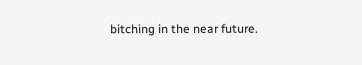bitching in the near future.